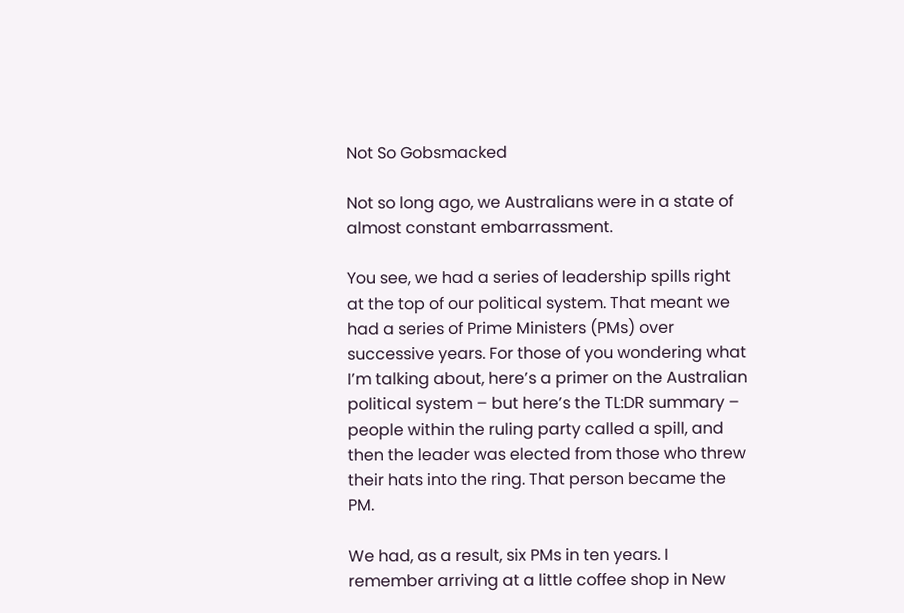Not So Gobsmacked

Not so long ago, we Australians were in a state of almost constant embarrassment.

You see, we had a series of leadership spills right at the top of our political system. That meant we had a series of Prime Ministers (PMs) over successive years. For those of you wondering what I’m talking about, here’s a primer on the Australian political system – but here’s the TL:DR summary – people within the ruling party called a spill, and then the leader was elected from those who threw their hats into the ring. That person became the PM.

We had, as a result, six PMs in ten years. I remember arriving at a little coffee shop in New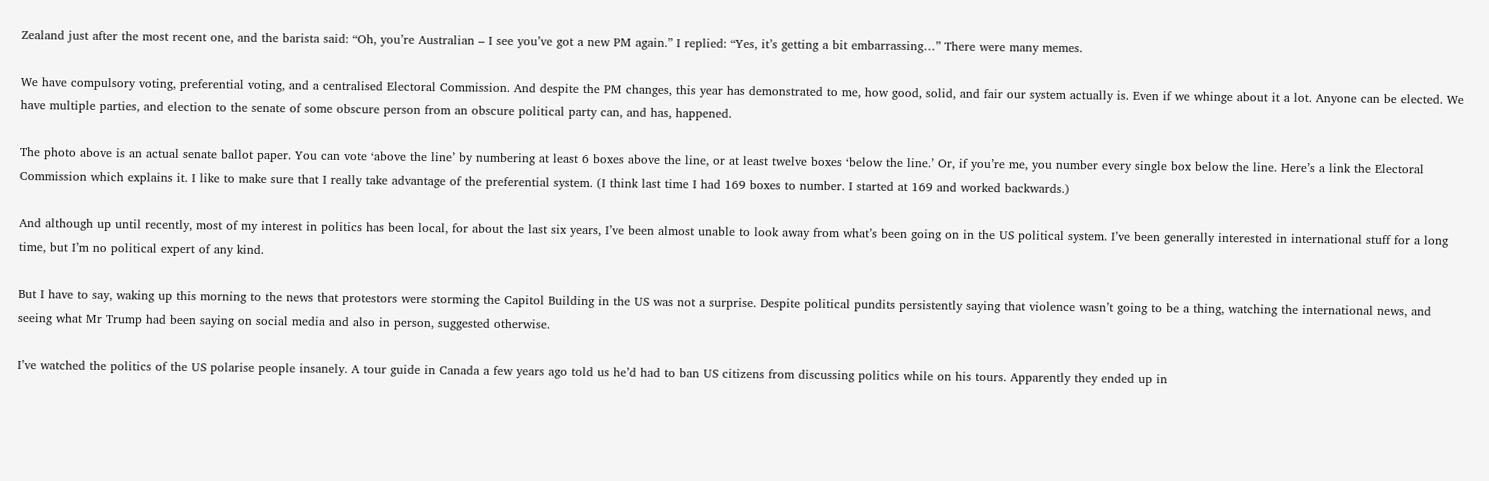Zealand just after the most recent one, and the barista said: “Oh, you’re Australian – I see you’ve got a new PM again.” I replied: “Yes, it’s getting a bit embarrassing…” There were many memes.

We have compulsory voting, preferential voting, and a centralised Electoral Commission. And despite the PM changes, this year has demonstrated to me, how good, solid, and fair our system actually is. Even if we whinge about it a lot. Anyone can be elected. We have multiple parties, and election to the senate of some obscure person from an obscure political party can, and has, happened.

The photo above is an actual senate ballot paper. You can vote ‘above the line’ by numbering at least 6 boxes above the line, or at least twelve boxes ‘below the line.’ Or, if you’re me, you number every single box below the line. Here’s a link the Electoral Commission which explains it. I like to make sure that I really take advantage of the preferential system. (I think last time I had 169 boxes to number. I started at 169 and worked backwards.)

And although up until recently, most of my interest in politics has been local, for about the last six years, I’ve been almost unable to look away from what’s been going on in the US political system. I’ve been generally interested in international stuff for a long time, but I’m no political expert of any kind.

But I have to say, waking up this morning to the news that protestors were storming the Capitol Building in the US was not a surprise. Despite political pundits persistently saying that violence wasn’t going to be a thing, watching the international news, and seeing what Mr Trump had been saying on social media and also in person, suggested otherwise.

I’ve watched the politics of the US polarise people insanely. A tour guide in Canada a few years ago told us he’d had to ban US citizens from discussing politics while on his tours. Apparently they ended up in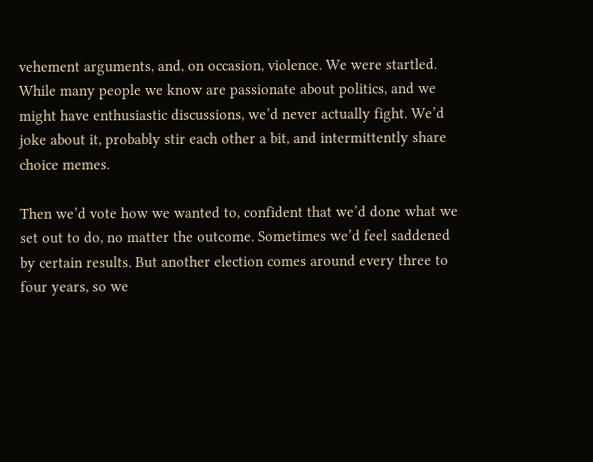vehement arguments, and, on occasion, violence. We were startled. While many people we know are passionate about politics, and we might have enthusiastic discussions, we’d never actually fight. We’d joke about it, probably stir each other a bit, and intermittently share choice memes.

Then we’d vote how we wanted to, confident that we’d done what we set out to do, no matter the outcome. Sometimes we’d feel saddened by certain results. But another election comes around every three to four years, so we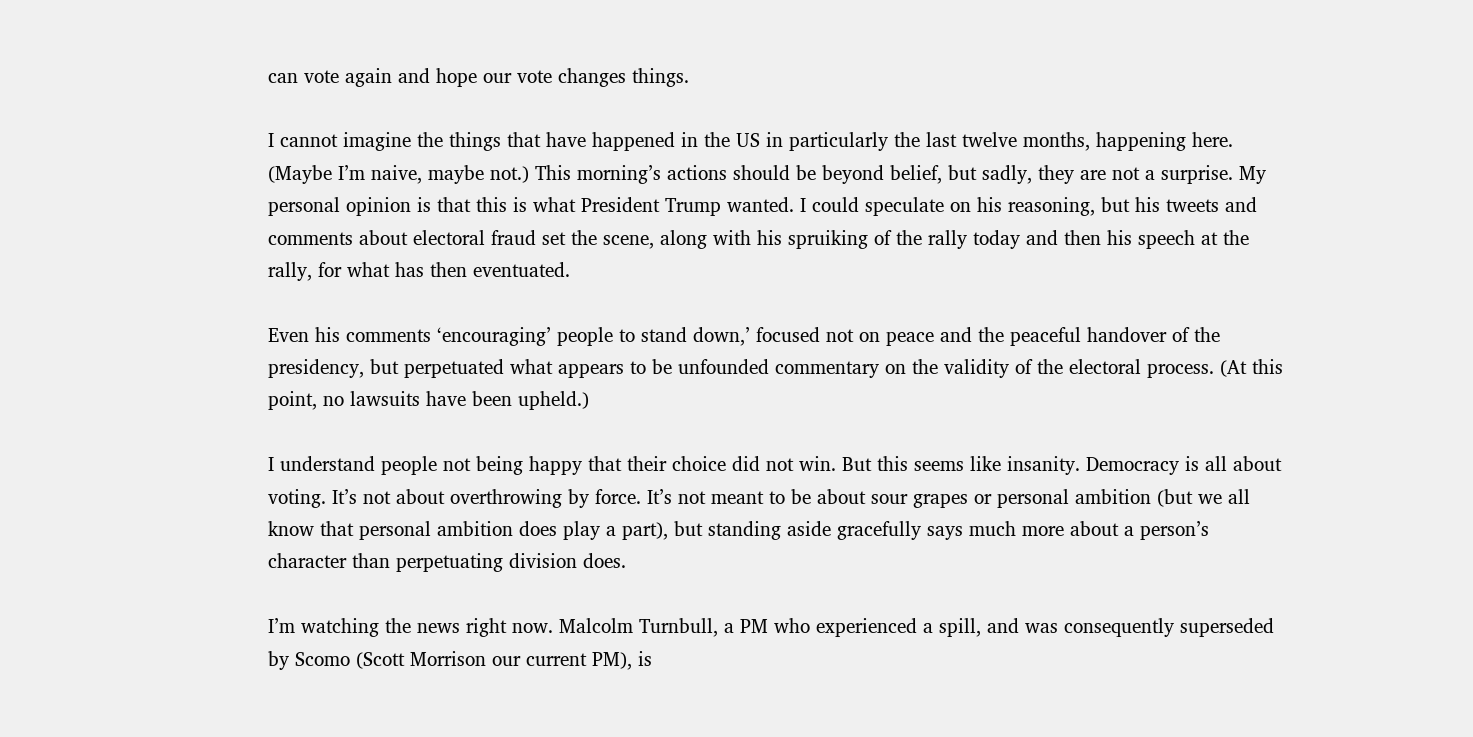can vote again and hope our vote changes things.

I cannot imagine the things that have happened in the US in particularly the last twelve months, happening here. (Maybe I’m naive, maybe not.) This morning’s actions should be beyond belief, but sadly, they are not a surprise. My personal opinion is that this is what President Trump wanted. I could speculate on his reasoning, but his tweets and comments about electoral fraud set the scene, along with his spruiking of the rally today and then his speech at the rally, for what has then eventuated.

Even his comments ‘encouraging’ people to stand down,’ focused not on peace and the peaceful handover of the presidency, but perpetuated what appears to be unfounded commentary on the validity of the electoral process. (At this point, no lawsuits have been upheld.)

I understand people not being happy that their choice did not win. But this seems like insanity. Democracy is all about voting. It’s not about overthrowing by force. It’s not meant to be about sour grapes or personal ambition (but we all know that personal ambition does play a part), but standing aside gracefully says much more about a person’s character than perpetuating division does.

I’m watching the news right now. Malcolm Turnbull, a PM who experienced a spill, and was consequently superseded by Scomo (Scott Morrison our current PM), is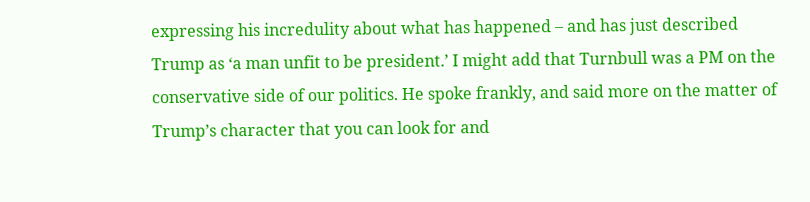expressing his incredulity about what has happened – and has just described Trump as ‘a man unfit to be president.’ I might add that Turnbull was a PM on the conservative side of our politics. He spoke frankly, and said more on the matter of Trump’s character that you can look for and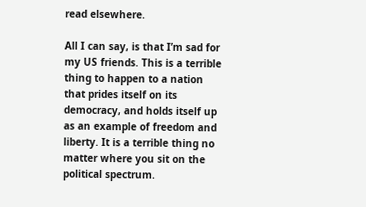read elsewhere.

All I can say, is that I’m sad for my US friends. This is a terrible thing to happen to a nation that prides itself on its democracy, and holds itself up as an example of freedom and liberty. It is a terrible thing no matter where you sit on the political spectrum.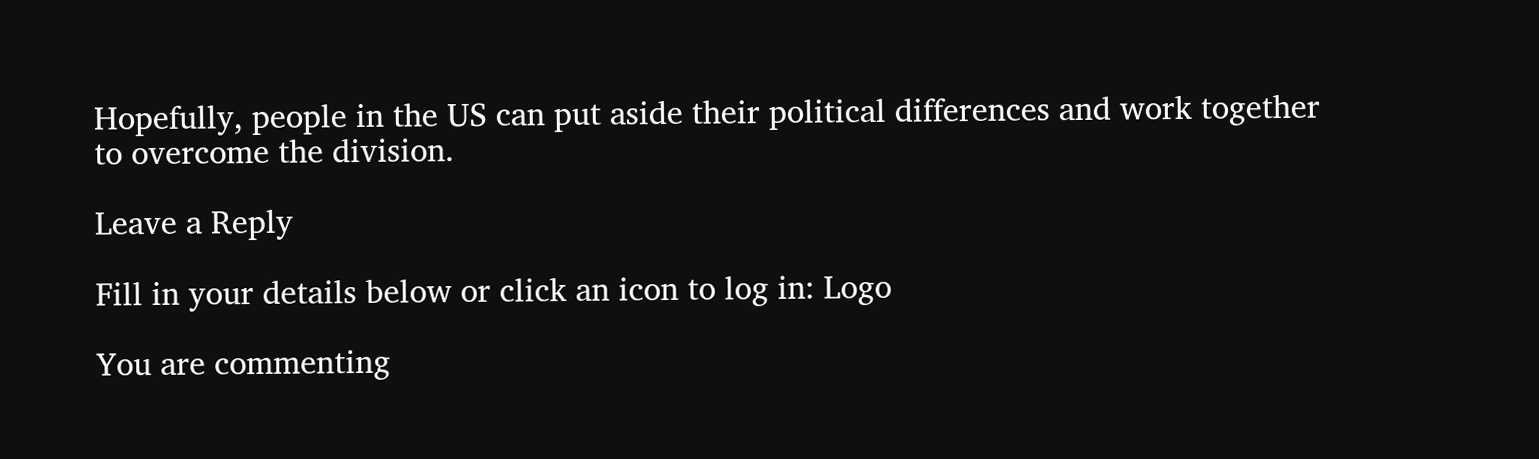Hopefully, people in the US can put aside their political differences and work together to overcome the division.

Leave a Reply

Fill in your details below or click an icon to log in: Logo

You are commenting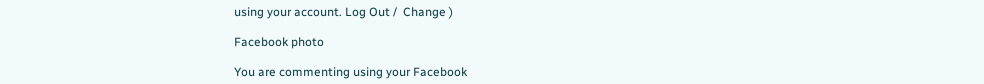using your account. Log Out /  Change )

Facebook photo

You are commenting using your Facebook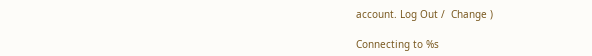account. Log Out /  Change )

Connecting to %s